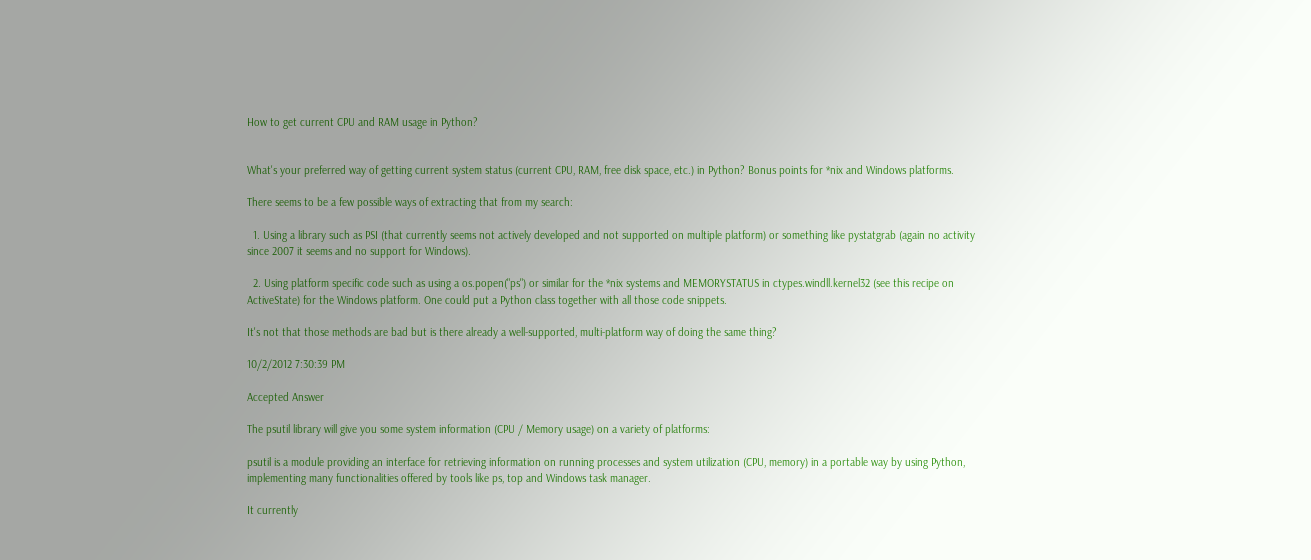How to get current CPU and RAM usage in Python?


What's your preferred way of getting current system status (current CPU, RAM, free disk space, etc.) in Python? Bonus points for *nix and Windows platforms.

There seems to be a few possible ways of extracting that from my search:

  1. Using a library such as PSI (that currently seems not actively developed and not supported on multiple platform) or something like pystatgrab (again no activity since 2007 it seems and no support for Windows).

  2. Using platform specific code such as using a os.popen("ps") or similar for the *nix systems and MEMORYSTATUS in ctypes.windll.kernel32 (see this recipe on ActiveState) for the Windows platform. One could put a Python class together with all those code snippets.

It's not that those methods are bad but is there already a well-supported, multi-platform way of doing the same thing?

10/2/2012 7:30:39 PM

Accepted Answer

The psutil library will give you some system information (CPU / Memory usage) on a variety of platforms:

psutil is a module providing an interface for retrieving information on running processes and system utilization (CPU, memory) in a portable way by using Python, implementing many functionalities offered by tools like ps, top and Windows task manager.

It currently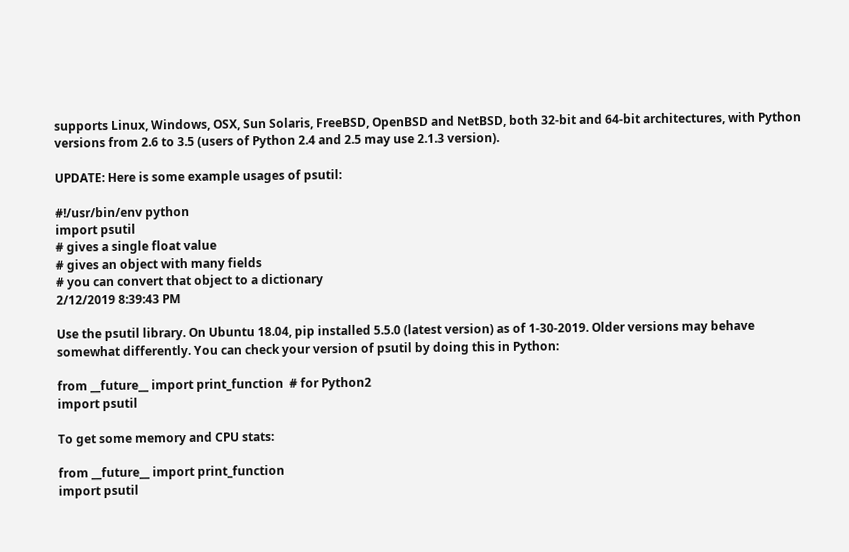supports Linux, Windows, OSX, Sun Solaris, FreeBSD, OpenBSD and NetBSD, both 32-bit and 64-bit architectures, with Python versions from 2.6 to 3.5 (users of Python 2.4 and 2.5 may use 2.1.3 version).

UPDATE: Here is some example usages of psutil:

#!/usr/bin/env python
import psutil
# gives a single float value
# gives an object with many fields
# you can convert that object to a dictionary
2/12/2019 8:39:43 PM

Use the psutil library. On Ubuntu 18.04, pip installed 5.5.0 (latest version) as of 1-30-2019. Older versions may behave somewhat differently. You can check your version of psutil by doing this in Python:

from __future__ import print_function  # for Python2
import psutil

To get some memory and CPU stats:

from __future__ import print_function
import psutil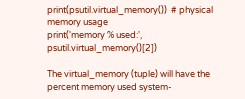print(psutil.virtual_memory())  # physical memory usage
print('memory % used:', psutil.virtual_memory()[2])

The virtual_memory (tuple) will have the percent memory used system-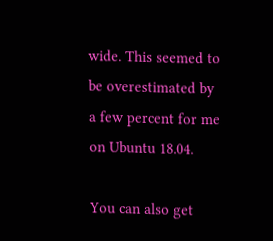wide. This seemed to be overestimated by a few percent for me on Ubuntu 18.04.

You can also get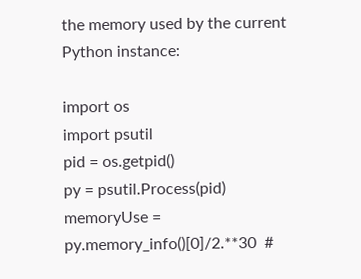the memory used by the current Python instance:

import os
import psutil
pid = os.getpid()
py = psutil.Process(pid)
memoryUse = py.memory_info()[0]/2.**30  #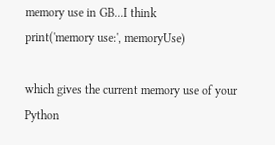memory use in GB...I think
print('memory use:', memoryUse)

which gives the current memory use of your Python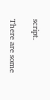script.

There are some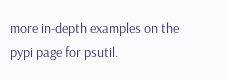more in-depth examples on the pypi page for psutil.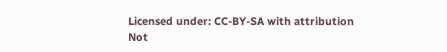Licensed under: CC-BY-SA with attribution
Not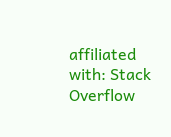affiliated with: Stack Overflow